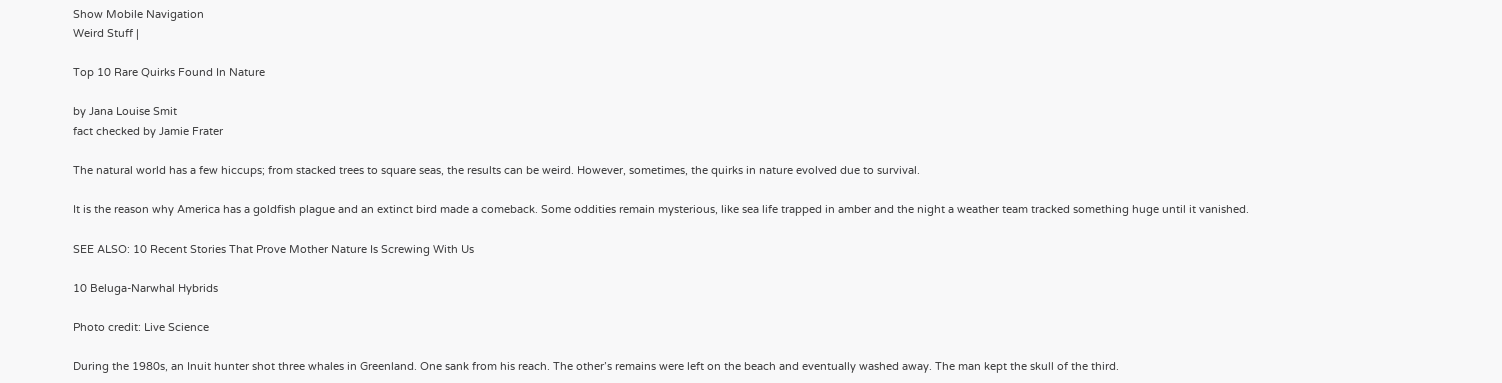Show Mobile Navigation
Weird Stuff |

Top 10 Rare Quirks Found In Nature

by Jana Louise Smit
fact checked by Jamie Frater

The natural world has a few hiccups; from stacked trees to square seas, the results can be weird. However, sometimes, the quirks in nature evolved due to survival.

It is the reason why America has a goldfish plague and an extinct bird made a comeback. Some oddities remain mysterious, like sea life trapped in amber and the night a weather team tracked something huge until it vanished.

SEE ALSO: 10 Recent Stories That Prove Mother Nature Is Screwing With Us

10 Beluga-Narwhal Hybrids

Photo credit: Live Science

During the 1980s, an Inuit hunter shot three whales in Greenland. One sank from his reach. The other’s remains were left on the beach and eventually washed away. The man kept the skull of the third.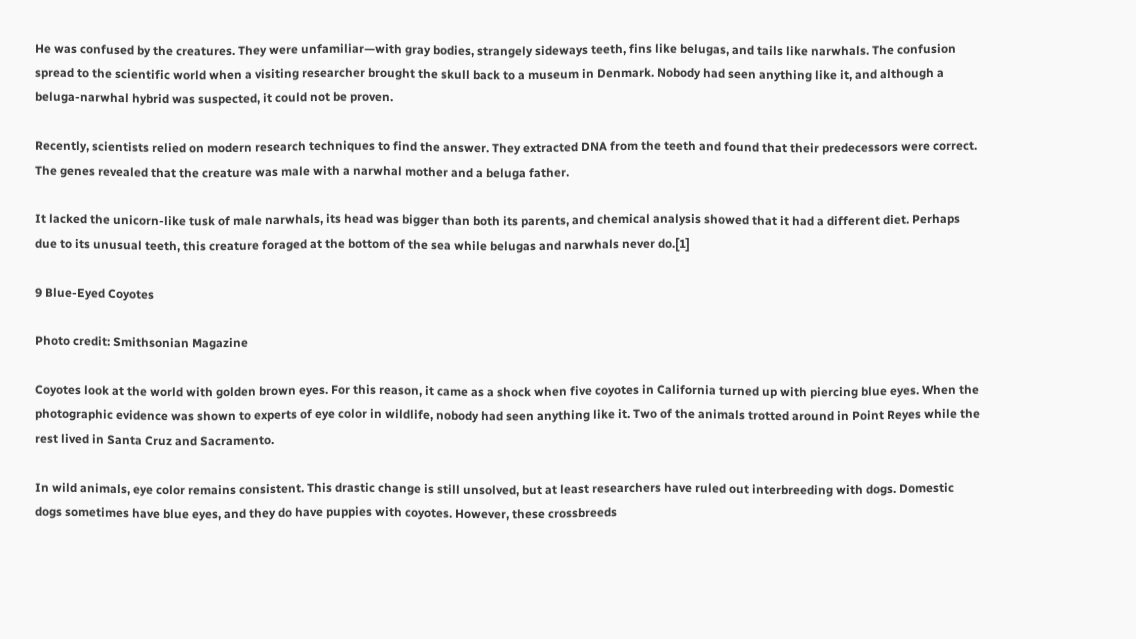He was confused by the creatures. They were unfamiliar—with gray bodies, strangely sideways teeth, fins like belugas, and tails like narwhals. The confusion spread to the scientific world when a visiting researcher brought the skull back to a museum in Denmark. Nobody had seen anything like it, and although a beluga-narwhal hybrid was suspected, it could not be proven.

Recently, scientists relied on modern research techniques to find the answer. They extracted DNA from the teeth and found that their predecessors were correct. The genes revealed that the creature was male with a narwhal mother and a beluga father.

It lacked the unicorn-like tusk of male narwhals, its head was bigger than both its parents, and chemical analysis showed that it had a different diet. Perhaps due to its unusual teeth, this creature foraged at the bottom of the sea while belugas and narwhals never do.[1]

9 Blue-Eyed Coyotes

Photo credit: Smithsonian Magazine

Coyotes look at the world with golden brown eyes. For this reason, it came as a shock when five coyotes in California turned up with piercing blue eyes. When the photographic evidence was shown to experts of eye color in wildlife, nobody had seen anything like it. Two of the animals trotted around in Point Reyes while the rest lived in Santa Cruz and Sacramento.

In wild animals, eye color remains consistent. This drastic change is still unsolved, but at least researchers have ruled out interbreeding with dogs. Domestic dogs sometimes have blue eyes, and they do have puppies with coyotes. However, these crossbreeds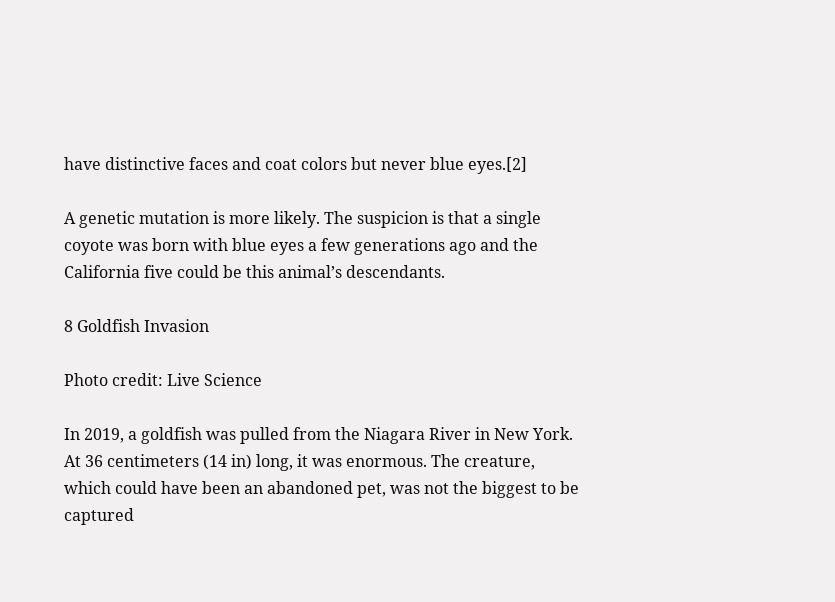have distinctive faces and coat colors but never blue eyes.[2]

A genetic mutation is more likely. The suspicion is that a single coyote was born with blue eyes a few generations ago and the California five could be this animal’s descendants.

8 Goldfish Invasion

Photo credit: Live Science

In 2019, a goldfish was pulled from the Niagara River in New York. At 36 centimeters (14 in) long, it was enormous. The creature, which could have been an abandoned pet, was not the biggest to be captured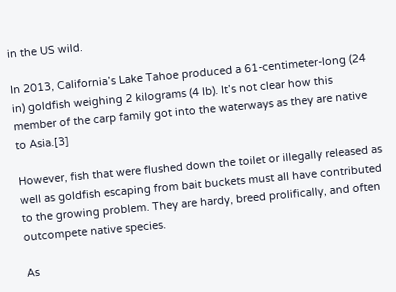in the US wild.

In 2013, California’s Lake Tahoe produced a 61-centimeter-long (24 in) goldfish weighing 2 kilograms (4 lb). It’s not clear how this member of the carp family got into the waterways as they are native to Asia.[3]

However, fish that were flushed down the toilet or illegally released as well as goldfish escaping from bait buckets must all have contributed to the growing problem. They are hardy, breed prolifically, and often outcompete native species.

As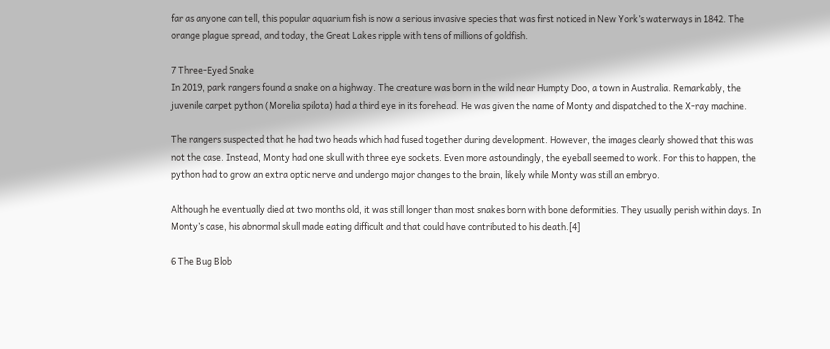far as anyone can tell, this popular aquarium fish is now a serious invasive species that was first noticed in New York’s waterways in 1842. The orange plague spread, and today, the Great Lakes ripple with tens of millions of goldfish.

7 Three-Eyed Snake
In 2019, park rangers found a snake on a highway. The creature was born in the wild near Humpty Doo, a town in Australia. Remarkably, the juvenile carpet python (Morelia spilota) had a third eye in its forehead. He was given the name of Monty and dispatched to the X-ray machine.

The rangers suspected that he had two heads which had fused together during development. However, the images clearly showed that this was not the case. Instead, Monty had one skull with three eye sockets. Even more astoundingly, the eyeball seemed to work. For this to happen, the python had to grow an extra optic nerve and undergo major changes to the brain, likely while Monty was still an embryo.

Although he eventually died at two months old, it was still longer than most snakes born with bone deformities. They usually perish within days. In Monty’s case, his abnormal skull made eating difficult and that could have contributed to his death.[4]

6 The Bug Blob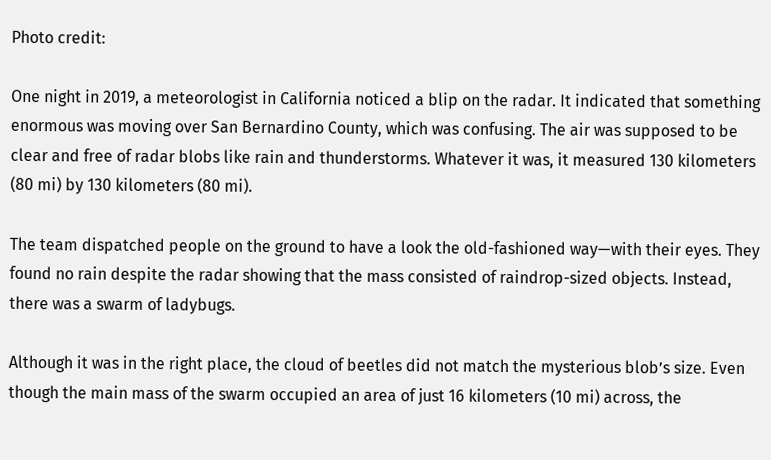Photo credit:

One night in 2019, a meteorologist in California noticed a blip on the radar. It indicated that something enormous was moving over San Bernardino County, which was confusing. The air was supposed to be clear and free of radar blobs like rain and thunderstorms. Whatever it was, it measured 130 kilometers (80 mi) by 130 kilometers (80 mi).

The team dispatched people on the ground to have a look the old-fashioned way—with their eyes. They found no rain despite the radar showing that the mass consisted of raindrop-sized objects. Instead, there was a swarm of ladybugs.

Although it was in the right place, the cloud of beetles did not match the mysterious blob’s size. Even though the main mass of the swarm occupied an area of just 16 kilometers (10 mi) across, the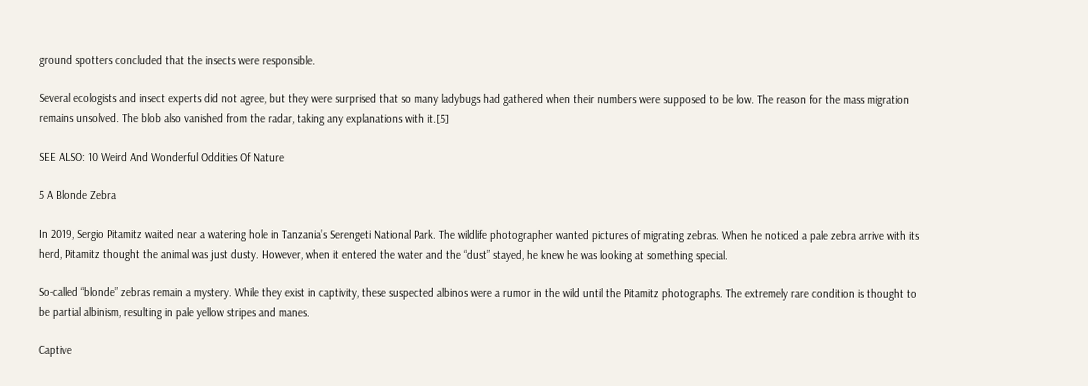ground spotters concluded that the insects were responsible.

Several ecologists and insect experts did not agree, but they were surprised that so many ladybugs had gathered when their numbers were supposed to be low. The reason for the mass migration remains unsolved. The blob also vanished from the radar, taking any explanations with it.[5]

SEE ALSO: 10 Weird And Wonderful Oddities Of Nature

5 A Blonde Zebra

In 2019, Sergio Pitamitz waited near a watering hole in Tanzania’s Serengeti National Park. The wildlife photographer wanted pictures of migrating zebras. When he noticed a pale zebra arrive with its herd, Pitamitz thought the animal was just dusty. However, when it entered the water and the “dust” stayed, he knew he was looking at something special.

So-called “blonde” zebras remain a mystery. While they exist in captivity, these suspected albinos were a rumor in the wild until the Pitamitz photographs. The extremely rare condition is thought to be partial albinism, resulting in pale yellow stripes and manes.

Captive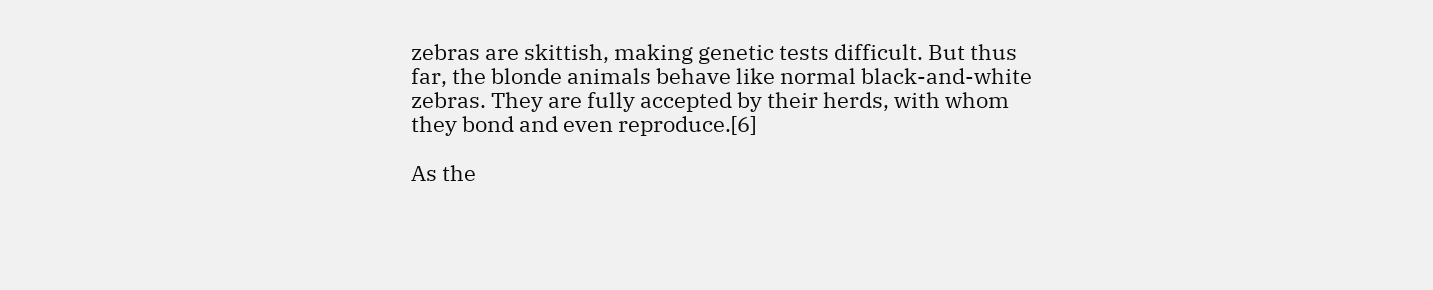zebras are skittish, making genetic tests difficult. But thus far, the blonde animals behave like normal black-and-white zebras. They are fully accepted by their herds, with whom they bond and even reproduce.[6]

As the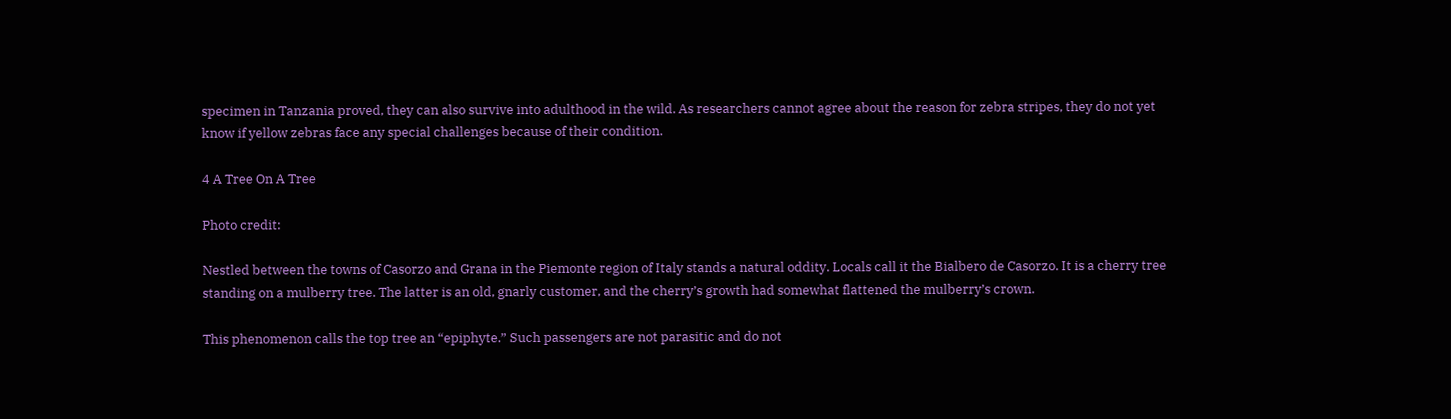specimen in Tanzania proved, they can also survive into adulthood in the wild. As researchers cannot agree about the reason for zebra stripes, they do not yet know if yellow zebras face any special challenges because of their condition.

4 A Tree On A Tree

Photo credit:

Nestled between the towns of Casorzo and Grana in the Piemonte region of Italy stands a natural oddity. Locals call it the Bialbero de Casorzo. It is a cherry tree standing on a mulberry tree. The latter is an old, gnarly customer, and the cherry’s growth had somewhat flattened the mulberry’s crown.

This phenomenon calls the top tree an “epiphyte.” Such passengers are not parasitic and do not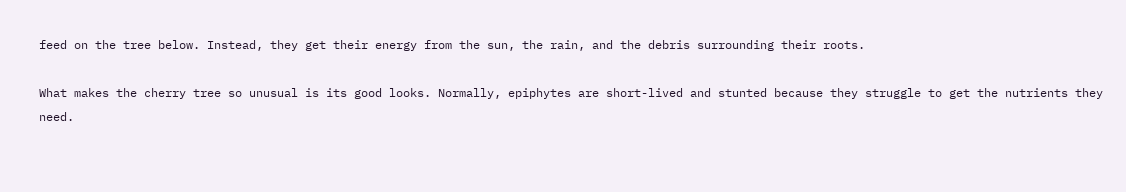feed on the tree below. Instead, they get their energy from the sun, the rain, and the debris surrounding their roots.

What makes the cherry tree so unusual is its good looks. Normally, epiphytes are short-lived and stunted because they struggle to get the nutrients they need.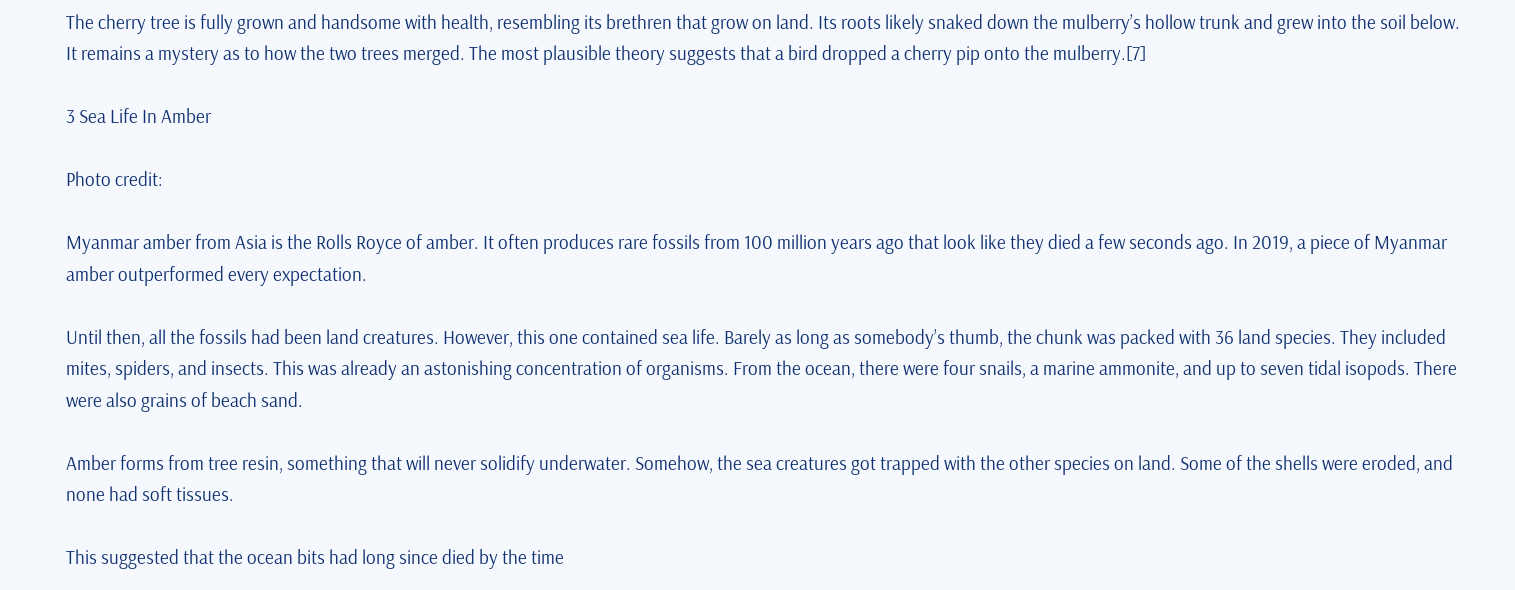The cherry tree is fully grown and handsome with health, resembling its brethren that grow on land. Its roots likely snaked down the mulberry’s hollow trunk and grew into the soil below. It remains a mystery as to how the two trees merged. The most plausible theory suggests that a bird dropped a cherry pip onto the mulberry.[7]

3 Sea Life In Amber

Photo credit:

Myanmar amber from Asia is the Rolls Royce of amber. It often produces rare fossils from 100 million years ago that look like they died a few seconds ago. In 2019, a piece of Myanmar amber outperformed every expectation.

Until then, all the fossils had been land creatures. However, this one contained sea life. Barely as long as somebody’s thumb, the chunk was packed with 36 land species. They included mites, spiders, and insects. This was already an astonishing concentration of organisms. From the ocean, there were four snails, a marine ammonite, and up to seven tidal isopods. There were also grains of beach sand.

Amber forms from tree resin, something that will never solidify underwater. Somehow, the sea creatures got trapped with the other species on land. Some of the shells were eroded, and none had soft tissues.

This suggested that the ocean bits had long since died by the time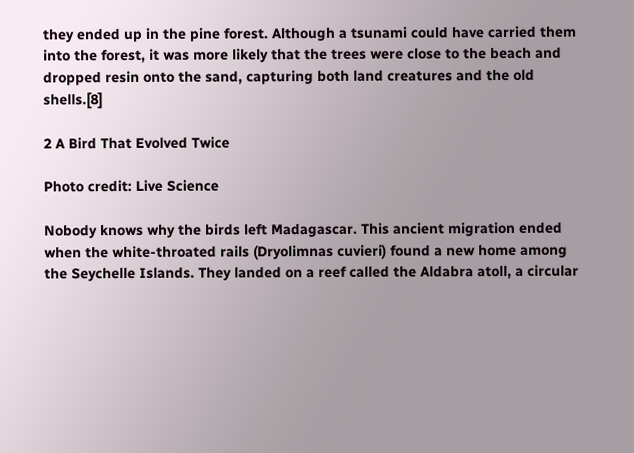they ended up in the pine forest. Although a tsunami could have carried them into the forest, it was more likely that the trees were close to the beach and dropped resin onto the sand, capturing both land creatures and the old shells.[8]

2 A Bird That Evolved Twice

Photo credit: Live Science

Nobody knows why the birds left Madagascar. This ancient migration ended when the white-throated rails (Dryolimnas cuvieri) found a new home among the Seychelle Islands. They landed on a reef called the Aldabra atoll, a circular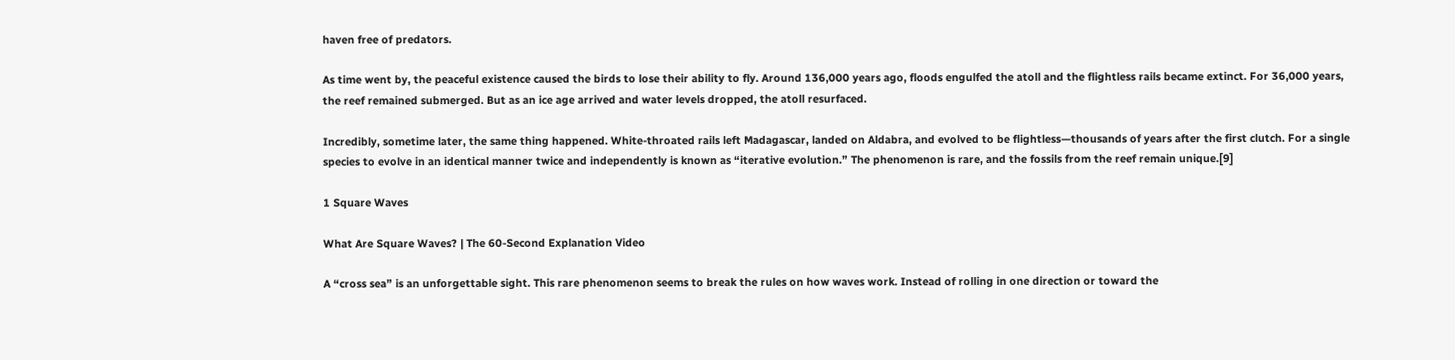haven free of predators.

As time went by, the peaceful existence caused the birds to lose their ability to fly. Around 136,000 years ago, floods engulfed the atoll and the flightless rails became extinct. For 36,000 years, the reef remained submerged. But as an ice age arrived and water levels dropped, the atoll resurfaced.

Incredibly, sometime later, the same thing happened. White-throated rails left Madagascar, landed on Aldabra, and evolved to be flightless—thousands of years after the first clutch. For a single species to evolve in an identical manner twice and independently is known as “iterative evolution.” The phenomenon is rare, and the fossils from the reef remain unique.[9]

1 Square Waves

What Are Square Waves? | The 60-Second Explanation Video

A “cross sea” is an unforgettable sight. This rare phenomenon seems to break the rules on how waves work. Instead of rolling in one direction or toward the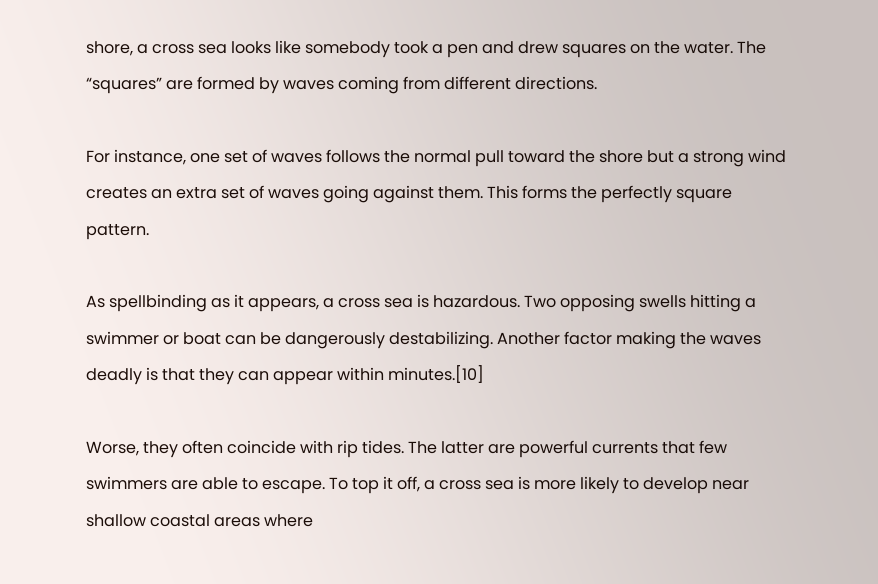shore, a cross sea looks like somebody took a pen and drew squares on the water. The “squares” are formed by waves coming from different directions.

For instance, one set of waves follows the normal pull toward the shore but a strong wind creates an extra set of waves going against them. This forms the perfectly square pattern.

As spellbinding as it appears, a cross sea is hazardous. Two opposing swells hitting a swimmer or boat can be dangerously destabilizing. Another factor making the waves deadly is that they can appear within minutes.[10]

Worse, they often coincide with rip tides. The latter are powerful currents that few swimmers are able to escape. To top it off, a cross sea is more likely to develop near shallow coastal areas where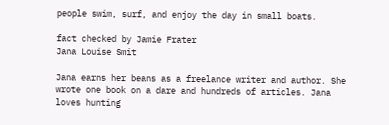people swim, surf, and enjoy the day in small boats.

fact checked by Jamie Frater
Jana Louise Smit

Jana earns her beans as a freelance writer and author. She wrote one book on a dare and hundreds of articles. Jana loves hunting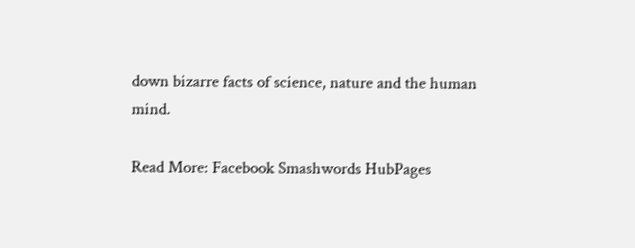down bizarre facts of science, nature and the human mind.

Read More: Facebook Smashwords HubPages